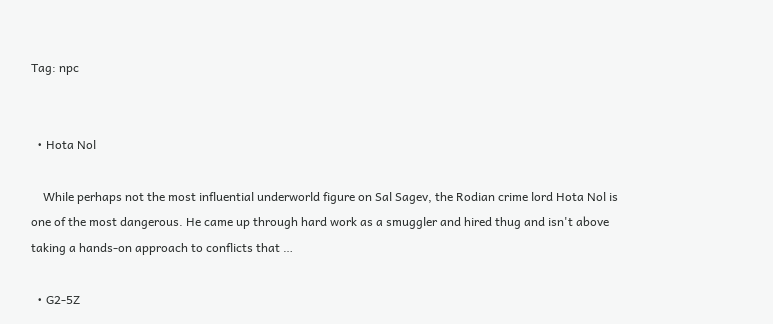Tag: npc


  • Hota Nol

    While perhaps not the most influential underworld figure on Sal Sagev, the Rodian crime lord Hota Nol is one of the most dangerous. He came up through hard work as a smuggler and hired thug and isn't above taking a hands-on approach to conflicts that …

  • G2-5Z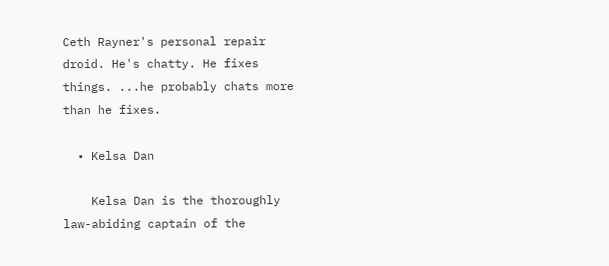Ceth Rayner's personal repair droid. He's chatty. He fixes things. ...he probably chats more than he fixes.

  • Kelsa Dan

    Kelsa Dan is the thoroughly law-abiding captain of the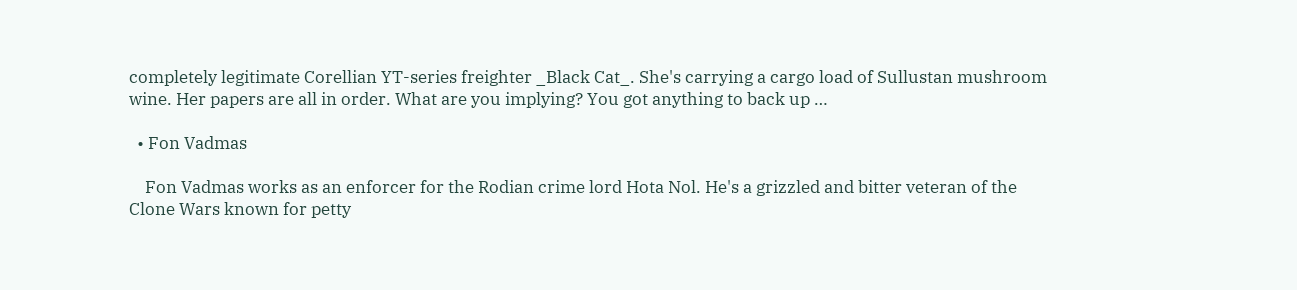completely legitimate Corellian YT-series freighter _Black Cat_. She's carrying a cargo load of Sullustan mushroom wine. Her papers are all in order. What are you implying? You got anything to back up …

  • Fon Vadmas

    Fon Vadmas works as an enforcer for the Rodian crime lord Hota Nol. He's a grizzled and bitter veteran of the Clone Wars known for petty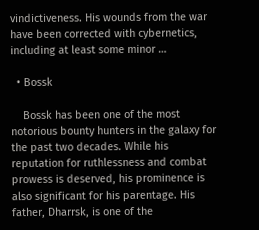vindictiveness. His wounds from the war have been corrected with cybernetics, including at least some minor …

  • Bossk

    Bossk has been one of the most notorious bounty hunters in the galaxy for the past two decades. While his reputation for ruthlessness and combat prowess is deserved, his prominence is also significant for his parentage. His father, Dharrsk, is one of the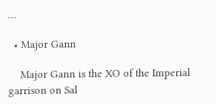…

  • Major Gann

    Major Gann is the XO of the Imperial garrison on Sal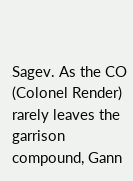Sagev. As the CO (Colonel Render) rarely leaves the garrison compound, Gann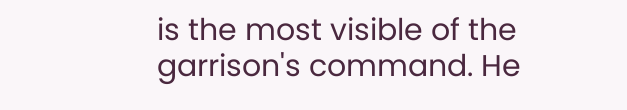is the most visible of the garrison's command. He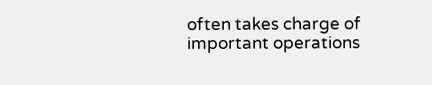often takes charge of important operations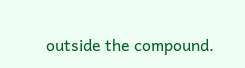outside the compound.